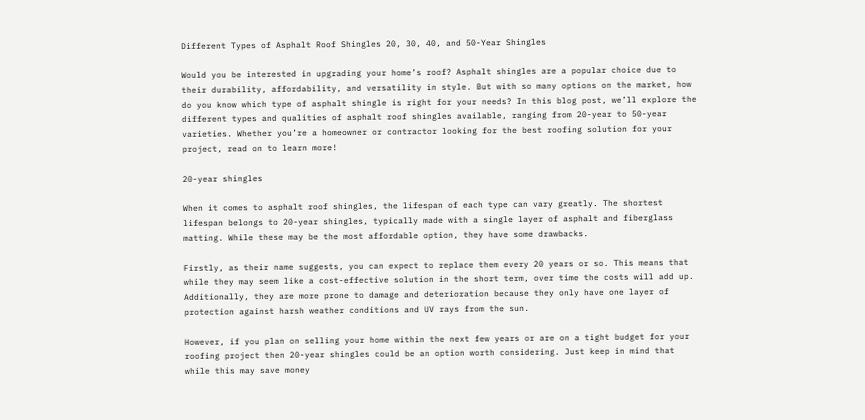Different Types of Asphalt Roof Shingles 20, 30, 40, and 50-Year Shingles

Would you be interested in upgrading your home’s roof? Asphalt shingles are a popular choice due to their durability, affordability, and versatility in style. But with so many options on the market, how do you know which type of asphalt shingle is right for your needs? In this blog post, we’ll explore the different types and qualities of asphalt roof shingles available, ranging from 20-year to 50-year varieties. Whether you’re a homeowner or contractor looking for the best roofing solution for your project, read on to learn more!

20-year shingles

When it comes to asphalt roof shingles, the lifespan of each type can vary greatly. The shortest lifespan belongs to 20-year shingles, typically made with a single layer of asphalt and fiberglass matting. While these may be the most affordable option, they have some drawbacks.

Firstly, as their name suggests, you can expect to replace them every 20 years or so. This means that while they may seem like a cost-effective solution in the short term, over time the costs will add up. Additionally, they are more prone to damage and deterioration because they only have one layer of protection against harsh weather conditions and UV rays from the sun.

However, if you plan on selling your home within the next few years or are on a tight budget for your roofing project then 20-year shingles could be an option worth considering. Just keep in mind that while this may save money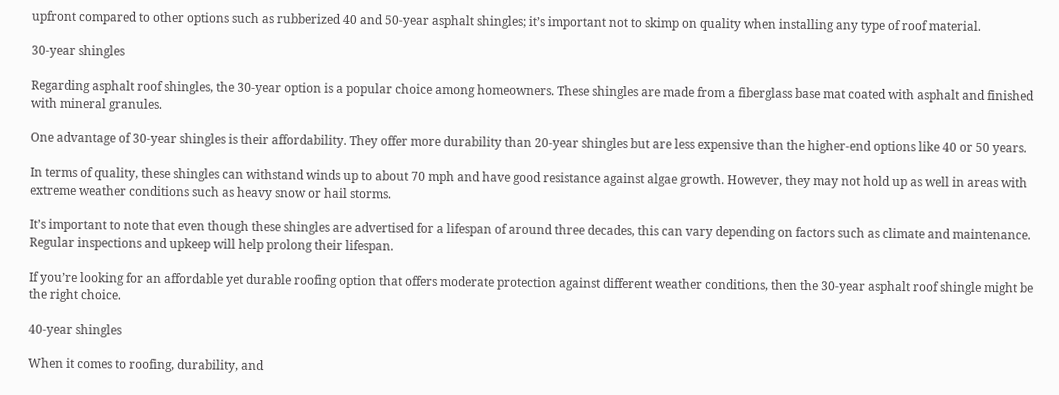upfront compared to other options such as rubberized 40 and 50-year asphalt shingles; it’s important not to skimp on quality when installing any type of roof material.

30-year shingles

Regarding asphalt roof shingles, the 30-year option is a popular choice among homeowners. These shingles are made from a fiberglass base mat coated with asphalt and finished with mineral granules.

One advantage of 30-year shingles is their affordability. They offer more durability than 20-year shingles but are less expensive than the higher-end options like 40 or 50 years.

In terms of quality, these shingles can withstand winds up to about 70 mph and have good resistance against algae growth. However, they may not hold up as well in areas with extreme weather conditions such as heavy snow or hail storms.

It’s important to note that even though these shingles are advertised for a lifespan of around three decades, this can vary depending on factors such as climate and maintenance. Regular inspections and upkeep will help prolong their lifespan.

If you’re looking for an affordable yet durable roofing option that offers moderate protection against different weather conditions, then the 30-year asphalt roof shingle might be the right choice.

40-year shingles

When it comes to roofing, durability, and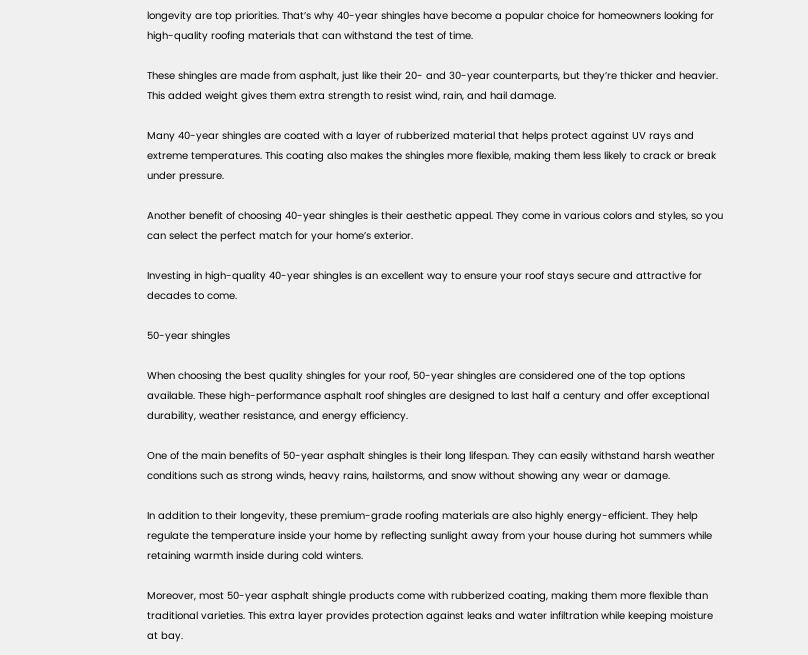longevity are top priorities. That’s why 40-year shingles have become a popular choice for homeowners looking for high-quality roofing materials that can withstand the test of time.

These shingles are made from asphalt, just like their 20- and 30-year counterparts, but they’re thicker and heavier. This added weight gives them extra strength to resist wind, rain, and hail damage.

Many 40-year shingles are coated with a layer of rubberized material that helps protect against UV rays and extreme temperatures. This coating also makes the shingles more flexible, making them less likely to crack or break under pressure.

Another benefit of choosing 40-year shingles is their aesthetic appeal. They come in various colors and styles, so you can select the perfect match for your home’s exterior.

Investing in high-quality 40-year shingles is an excellent way to ensure your roof stays secure and attractive for decades to come.

50-year shingles

When choosing the best quality shingles for your roof, 50-year shingles are considered one of the top options available. These high-performance asphalt roof shingles are designed to last half a century and offer exceptional durability, weather resistance, and energy efficiency.

One of the main benefits of 50-year asphalt shingles is their long lifespan. They can easily withstand harsh weather conditions such as strong winds, heavy rains, hailstorms, and snow without showing any wear or damage.

In addition to their longevity, these premium-grade roofing materials are also highly energy-efficient. They help regulate the temperature inside your home by reflecting sunlight away from your house during hot summers while retaining warmth inside during cold winters.

Moreover, most 50-year asphalt shingle products come with rubberized coating, making them more flexible than traditional varieties. This extra layer provides protection against leaks and water infiltration while keeping moisture at bay.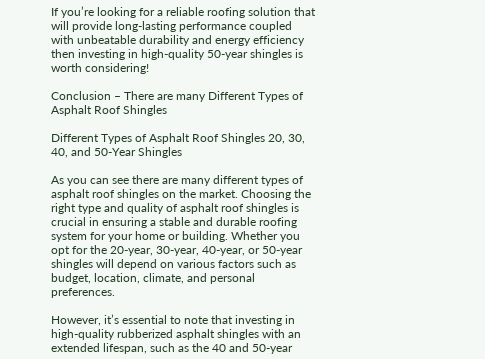If you’re looking for a reliable roofing solution that will provide long-lasting performance coupled with unbeatable durability and energy efficiency then investing in high-quality 50-year shingles is worth considering!

Conclusion – There are many Different Types of Asphalt Roof Shingles

Different Types of Asphalt Roof Shingles 20, 30, 40, and 50-Year Shingles

As you can see there are many different types of asphalt roof shingles on the market. Choosing the right type and quality of asphalt roof shingles is crucial in ensuring a stable and durable roofing system for your home or building. Whether you opt for the 20-year, 30-year, 40-year, or 50-year shingles will depend on various factors such as budget, location, climate, and personal preferences.

However, it’s essential to note that investing in high-quality rubberized asphalt shingles with an extended lifespan, such as the 40 and 50-year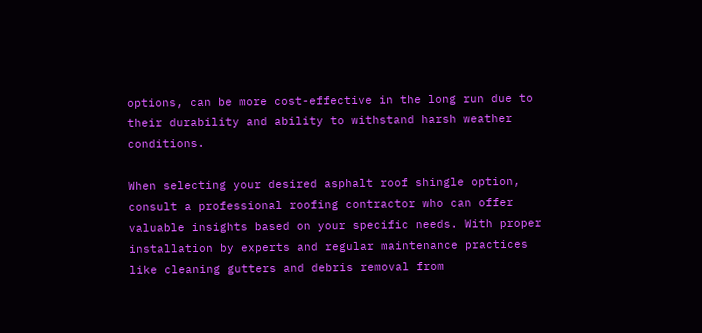options, can be more cost-effective in the long run due to their durability and ability to withstand harsh weather conditions.

When selecting your desired asphalt roof shingle option, consult a professional roofing contractor who can offer valuable insights based on your specific needs. With proper installation by experts and regular maintenance practices like cleaning gutters and debris removal from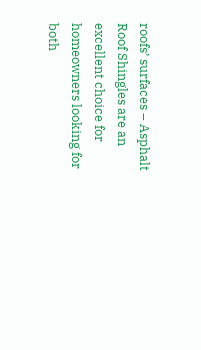roofs’ surfaces – Asphalt Roof Shingles are an excellent choice for homeowners looking for both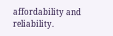affordability and reliability.